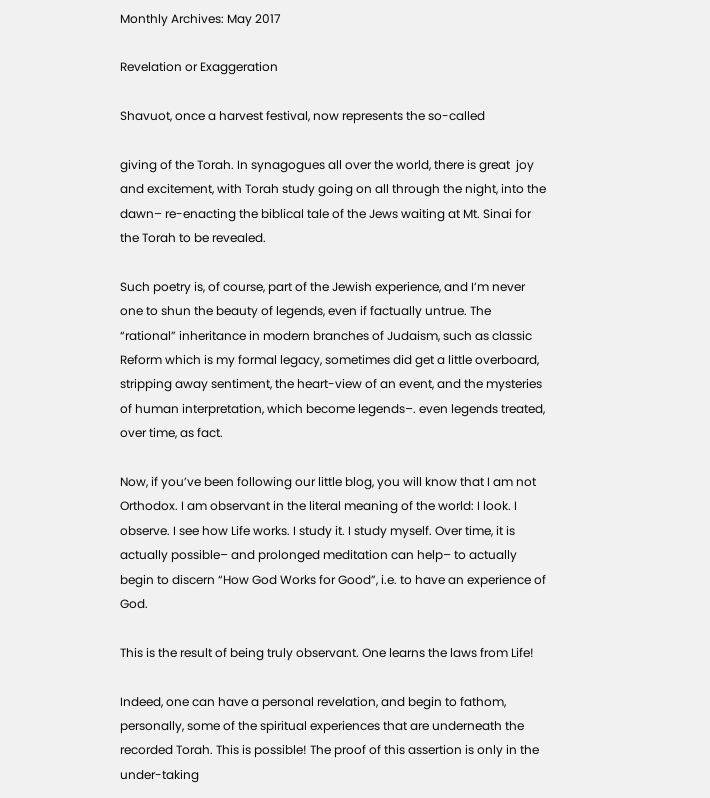Monthly Archives: May 2017

Revelation or Exaggeration

Shavuot, once a harvest festival, now represents the so-called

giving of the Torah. In synagogues all over the world, there is great  joy and excitement, with Torah study going on all through the night, into the dawn– re-enacting the biblical tale of the Jews waiting at Mt. Sinai for the Torah to be revealed.

Such poetry is, of course, part of the Jewish experience, and I’m never one to shun the beauty of legends, even if factually untrue. The “rational” inheritance in modern branches of Judaism, such as classic Reform which is my formal legacy, sometimes did get a little overboard, stripping away sentiment, the heart-view of an event, and the mysteries of human interpretation, which become legends–. even legends treated, over time, as fact.

Now, if you’ve been following our little blog, you will know that I am not Orthodox. I am observant in the literal meaning of the world: I look. I observe. I see how Life works. I study it. I study myself. Over time, it is actually possible– and prolonged meditation can help– to actually begin to discern “How God Works for Good”, i.e. to have an experience of God.

This is the result of being truly observant. One learns the laws from Life!

Indeed, one can have a personal revelation, and begin to fathom, personally, some of the spiritual experiences that are underneath the recorded Torah. This is possible! The proof of this assertion is only in the under-taking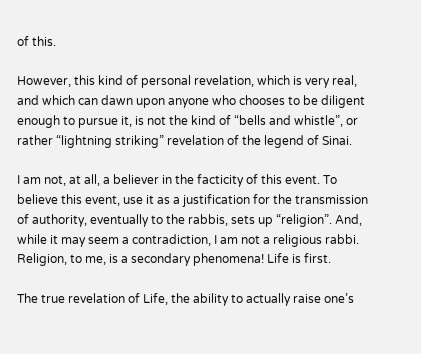of this.

However, this kind of personal revelation, which is very real, and which can dawn upon anyone who chooses to be diligent enough to pursue it, is not the kind of “bells and whistle”, or rather “lightning striking” revelation of the legend of Sinai.

I am not, at all, a believer in the facticity of this event. To believe this event, use it as a justification for the transmission of authority, eventually to the rabbis, sets up “religion”. And, while it may seem a contradiction, I am not a religious rabbi. Religion, to me, is a secondary phenomena! Life is first.

The true revelation of Life, the ability to actually raise one’s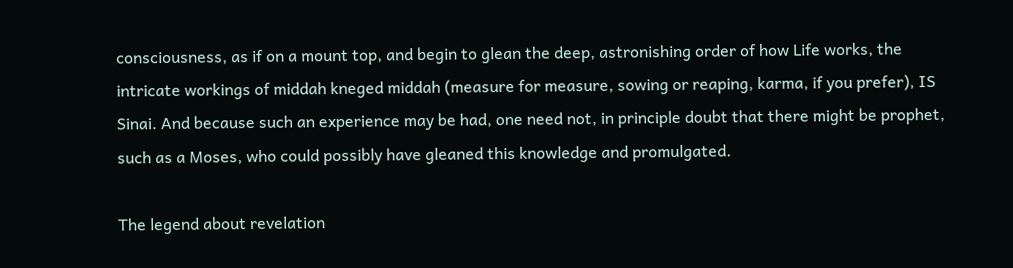consciousness, as if on a mount top, and begin to glean the deep, astronishing order of how Life works, the intricate workings of middah kneged middah (measure for measure, sowing or reaping, karma, if you prefer), IS Sinai. And because such an experience may be had, one need not, in principle doubt that there might be prophet, such as a Moses, who could possibly have gleaned this knowledge and promulgated.

The legend about revelation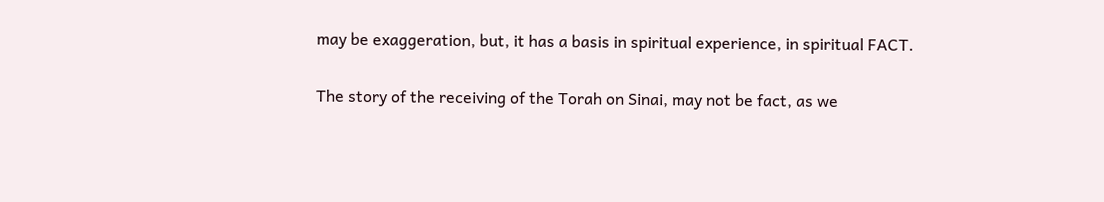may be exaggeration, but, it has a basis in spiritual experience, in spiritual FACT.

The story of the receiving of the Torah on Sinai, may not be fact, as we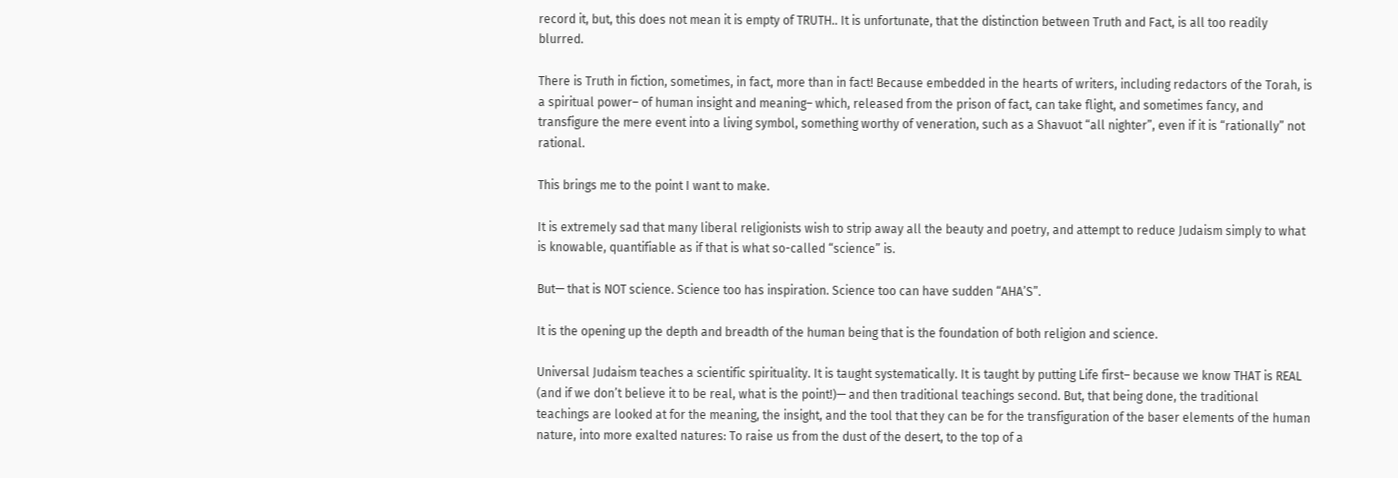record it, but, this does not mean it is empty of TRUTH.. It is unfortunate, that the distinction between Truth and Fact, is all too readily blurred.

There is Truth in fiction, sometimes, in fact, more than in fact! Because embedded in the hearts of writers, including redactors of the Torah, is a spiritual power– of human insight and meaning– which, released from the prison of fact, can take flight, and sometimes fancy, and transfigure the mere event into a living symbol, something worthy of veneration, such as a Shavuot “all nighter”, even if it is “rationally” not rational.

This brings me to the point I want to make.

It is extremely sad that many liberal religionists wish to strip away all the beauty and poetry, and attempt to reduce Judaism simply to what is knowable, quantifiable as if that is what so-called “science” is.

But— that is NOT science. Science too has inspiration. Science too can have sudden “AHA’S”.

It is the opening up the depth and breadth of the human being that is the foundation of both religion and science.

Universal Judaism teaches a scientific spirituality. It is taught systematically. It is taught by putting Life first– because we know THAT is REAL (and if we don’t believe it to be real, what is the point!)— and then traditional teachings second. But, that being done, the traditional teachings are looked at for the meaning, the insight, and the tool that they can be for the transfiguration of the baser elements of the human nature, into more exalted natures: To raise us from the dust of the desert, to the top of a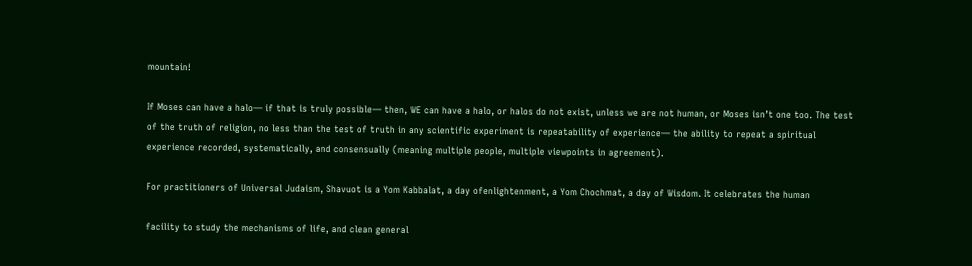mountain!

If Moses can have a halo— if that is truly possible— then, WE can have a halo, or halos do not exist, unless we are not human, or Moses isn’t one too. The test of the truth of religion, no less than the test of truth in any scientific experiment is repeatability of experience— the ability to repeat a spiritual experience recorded, systematically, and consensually (meaning multiple people, multiple viewpoints in agreement).

For practitioners of Universal Judaism, Shavuot is a Yom Kabbalat, a day ofenlightenment, a Yom Chochmat, a day of Wisdom. It celebrates the human

facility to study the mechanisms of life, and clean general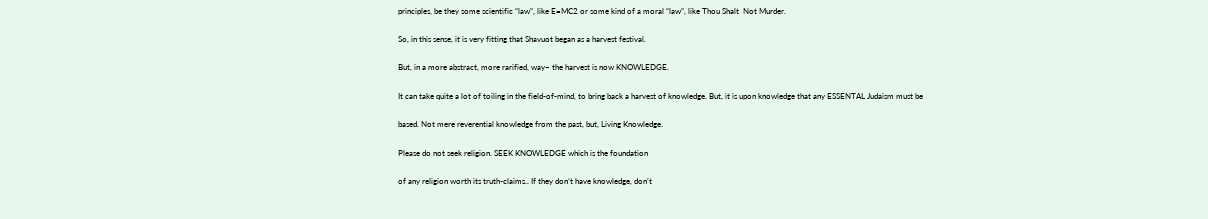principles, be they some scientific “law”, like E=MC2 or some kind of a moral “law”, like Thou Shalt  Not Murder.

So, in this sense, it is very fitting that Shavuot began as a harvest festival.

But, in a more abstract, more rarified, way– the harvest is now KNOWLEDGE.

It can take quite a lot of toiling in the field-of-mind, to bring back a harvest of knowledge. But, it is upon knowledge that any ESSENTAL Judaism must be

based. Not mere reverential knowledge from the past, but, Living Knowledge.

Please do not seek religion. SEEK KNOWLEDGE which is the foundation

of any religion worth its truth-claims.. If they don’t have knowledge, don’t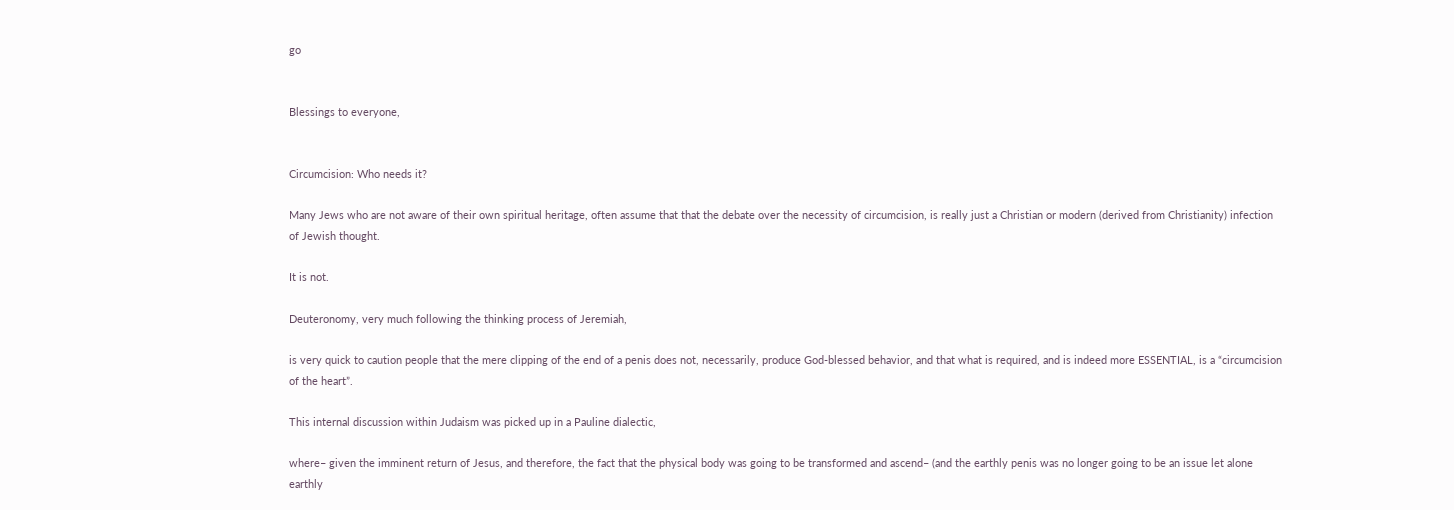go


Blessings to everyone,


Circumcision: Who needs it?

Many Jews who are not aware of their own spiritual heritage, often assume that that the debate over the necessity of circumcision, is really just a Christian or modern (derived from Christianity) infection of Jewish thought.

It is not.

Deuteronomy, very much following the thinking process of Jeremiah,

is very quick to caution people that the mere clipping of the end of a penis does not, necessarily, produce God-blessed behavior, and that what is required, and is indeed more ESSENTIAL, is a “circumcision of the heart”.

This internal discussion within Judaism was picked up in a Pauline dialectic,

where– given the imminent return of Jesus, and therefore, the fact that the physical body was going to be transformed and ascend– (and the earthly penis was no longer going to be an issue let alone earthly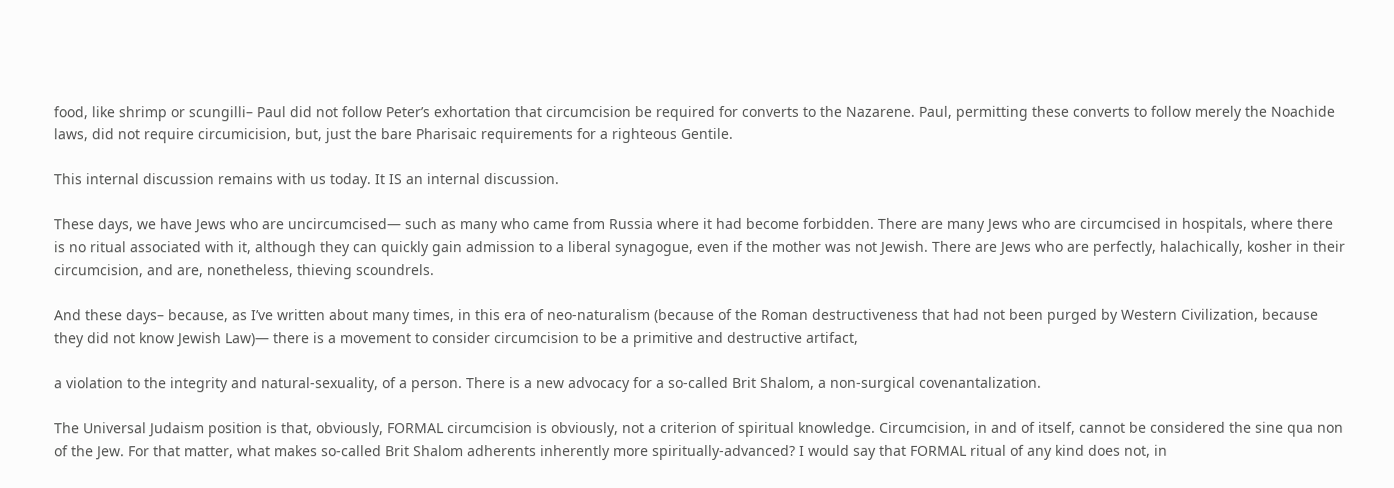food, like shrimp or scungilli– Paul did not follow Peter’s exhortation that circumcision be required for converts to the Nazarene. Paul, permitting these converts to follow merely the Noachide laws, did not require circumicision, but, just the bare Pharisaic requirements for a righteous Gentile.

This internal discussion remains with us today. It IS an internal discussion.

These days, we have Jews who are uncircumcised— such as many who came from Russia where it had become forbidden. There are many Jews who are circumcised in hospitals, where there is no ritual associated with it, although they can quickly gain admission to a liberal synagogue, even if the mother was not Jewish. There are Jews who are perfectly, halachically, kosher in their circumcision, and are, nonetheless, thieving scoundrels.

And these days– because, as I’ve written about many times, in this era of neo-naturalism (because of the Roman destructiveness that had not been purged by Western Civilization, because they did not know Jewish Law)— there is a movement to consider circumcision to be a primitive and destructive artifact,

a violation to the integrity and natural-sexuality, of a person. There is a new advocacy for a so-called Brit Shalom, a non-surgical covenantalization.

The Universal Judaism position is that, obviously, FORMAL circumcision is obviously, not a criterion of spiritual knowledge. Circumcision, in and of itself, cannot be considered the sine qua non of the Jew. For that matter, what makes so-called Brit Shalom adherents inherently more spiritually-advanced? I would say that FORMAL ritual of any kind does not, in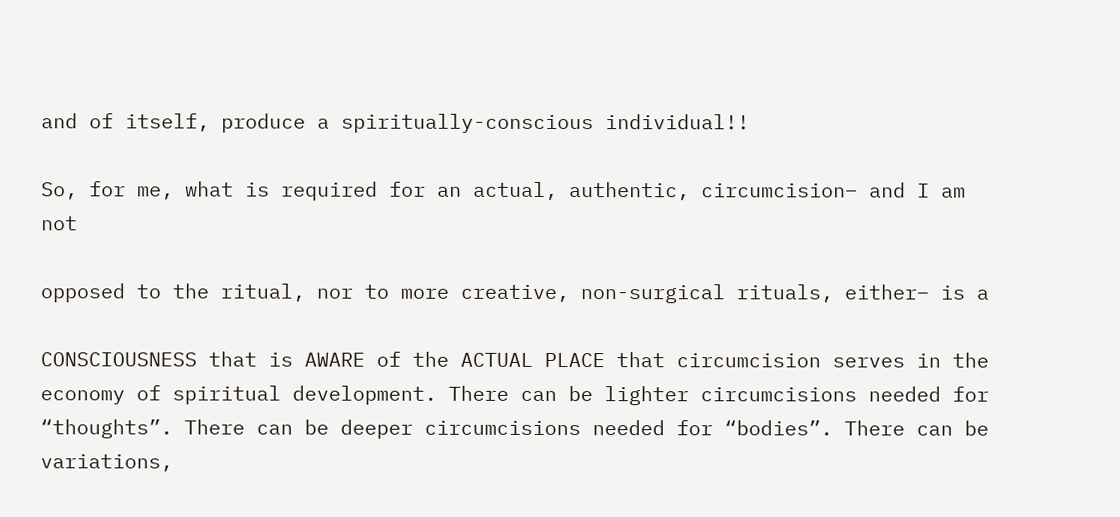and of itself, produce a spiritually-conscious individual!!

So, for me, what is required for an actual, authentic, circumcision– and I am not

opposed to the ritual, nor to more creative, non-surgical rituals, either– is a

CONSCIOUSNESS that is AWARE of the ACTUAL PLACE that circumcision serves in the economy of spiritual development. There can be lighter circumcisions needed for “thoughts”. There can be deeper circumcisions needed for “bodies”. There can be variations,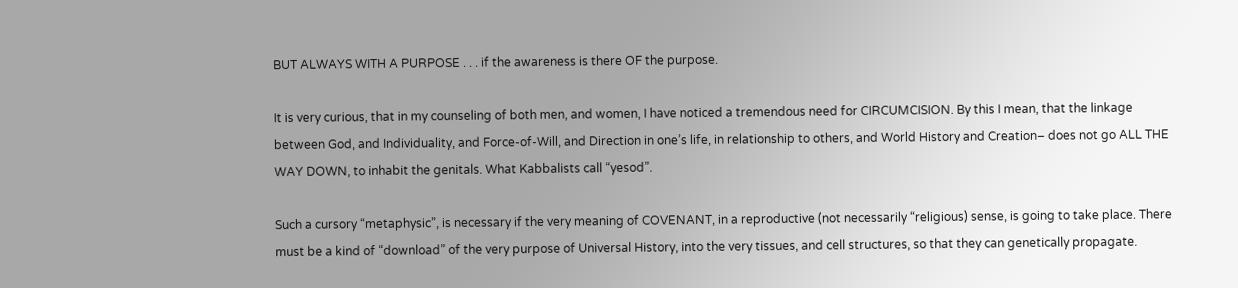BUT ALWAYS WITH A PURPOSE . . . if the awareness is there OF the purpose.

It is very curious, that in my counseling of both men, and women, I have noticed a tremendous need for CIRCUMCISION. By this I mean, that the linkage between God, and Individuality, and Force-of-Will, and Direction in one’s life, in relationship to others, and World History and Creation– does not go ALL THE WAY DOWN, to inhabit the genitals. What Kabbalists call “yesod”.

Such a cursory “metaphysic”, is necessary if the very meaning of COVENANT, in a reproductive (not necessarily “religious) sense, is going to take place. There must be a kind of “download” of the very purpose of Universal History, into the very tissues, and cell structures, so that they can genetically propagate.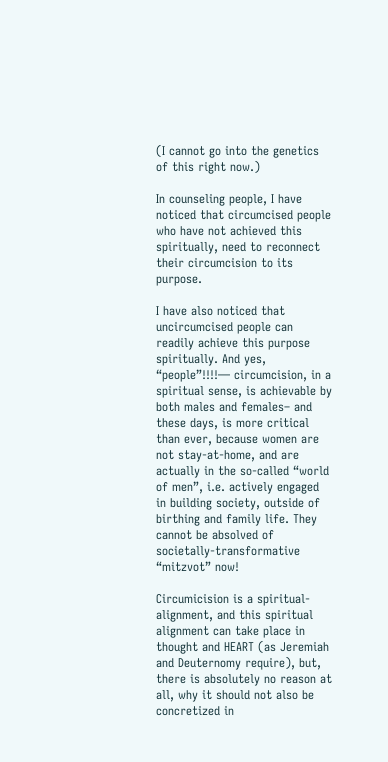(I cannot go into the genetics of this right now.)

In counseling people, I have noticed that circumcised people who have not achieved this spiritually, need to reconnect their circumcision to its purpose.

I have also noticed that uncircumcised people can readily achieve this purpose spiritually. And yes, “people”!!!!— circumcision, in a spiritual sense, is achievable by both males and females– and these days, is more critical than ever, because women are not stay-at-home, and are actually in the so-called “world of men”, i.e. actively engaged in building society, outside of birthing and family life. They cannot be absolved of societally-transformative “mitzvot” now!

Circumicision is a spiritual-alignment, and this spiritual alignment can take place in thought and HEART (as Jeremiah and Deuternomy require), but, there is absolutely no reason at all, why it should not also be concretized in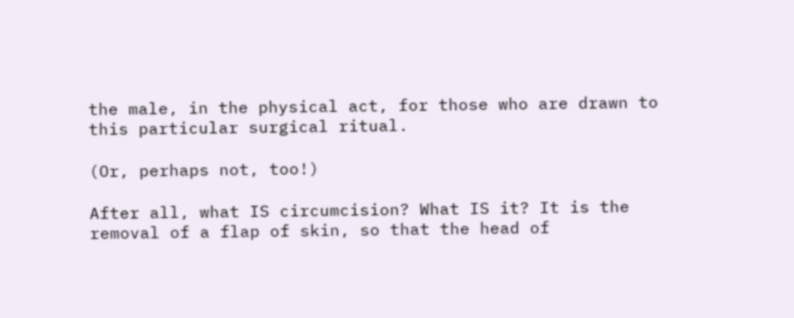the male, in the physical act, for those who are drawn to this particular surgical ritual.

(Or, perhaps not, too!)

After all, what IS circumcision? What IS it? It is the removal of a flap of skin, so that the head of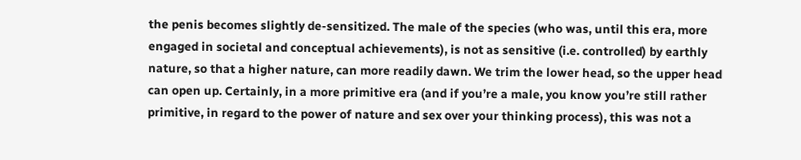the penis becomes slightly de-sensitized. The male of the species (who was, until this era, more engaged in societal and conceptual achievements), is not as sensitive (i.e. controlled) by earthly nature, so that a higher nature, can more readily dawn. We trim the lower head, so the upper head can open up. Certainly, in a more primitive era (and if you’re a male, you know you’re still rather primitive, in regard to the power of nature and sex over your thinking process), this was not a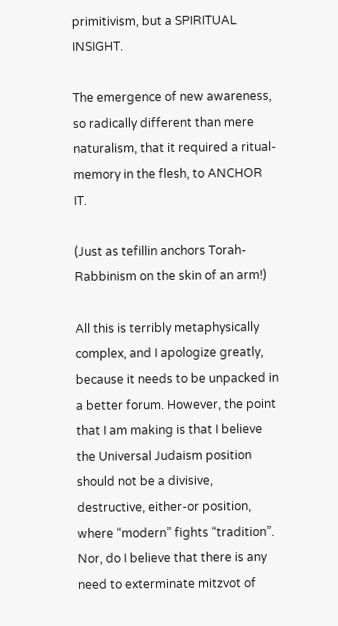primitivism, but a SPIRITUAL INSIGHT.

The emergence of new awareness, so radically different than mere naturalism, that it required a ritual-memory in the flesh, to ANCHOR IT.

(Just as tefillin anchors Torah-Rabbinism on the skin of an arm!)

All this is terribly metaphysically complex, and I apologize greatly, because it needs to be unpacked in a better forum. However, the point that I am making is that I believe the Universal Judaism position should not be a divisive, destructive, either-or position, where “modern” fights “tradition”. Nor, do I believe that there is any need to exterminate mitzvot of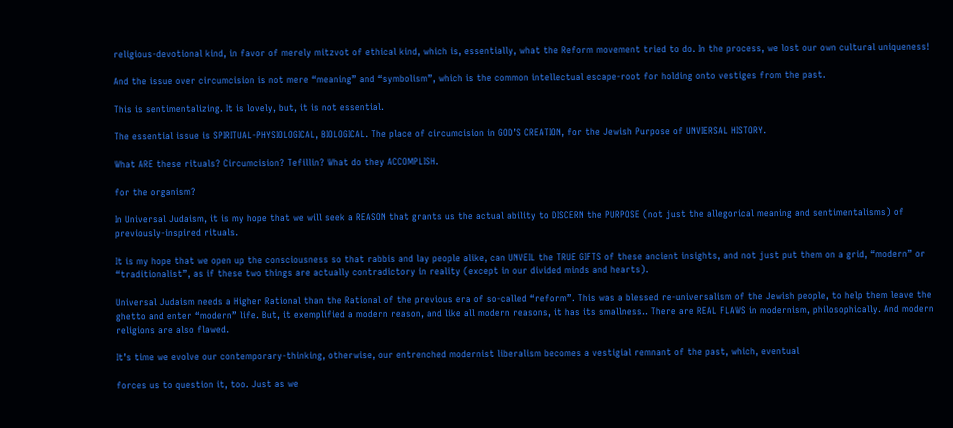religious-devotional kind, in favor of merely mitzvot of ethical kind, which is, essentially, what the Reform movement tried to do. In the process, we lost our own cultural uniqueness!

And the issue over circumcision is not mere “meaning” and “symbolism”, which is the common intellectual escape-root for holding onto vestiges from the past.

This is sentimentalizing. It is lovely, but, it is not essential.

The essential issue is SPIRITUAL-PHYSIOLOGICAL, BIOLOGICAL. The place of circumcision in GOD’S CREATION, for the Jewish Purpose of UNVIERSAL HISTORY.

What ARE these rituals? Circumcision? Tefillin? What do they ACCOMPLISH.

for the organism?

In Universal Judaism, it is my hope that we will seek a REASON that grants us the actual ability to DISCERN the PURPOSE (not just the allegorical meaning and sentimentalisms) of previously-inspired rituals.

It is my hope that we open up the consciousness so that rabbis and lay people alike, can UNVEIL the TRUE GIFTS of these ancient insights, and not just put them on a grid, “modern” or “traditionalist”, as if these two things are actually contradictory in reality (except in our divided minds and hearts).

Universal Judaism needs a Higher Rational than the Rational of the previous era of so-called “reform”. This was a blessed re-universalism of the Jewish people, to help them leave the ghetto and enter “modern” life. But, it exemplified a modern reason, and like all modern reasons, it has its smallness.. There are REAL FLAWS in modernism, philosophically. And modern religions are also flawed.

It’s time we evolve our contemporary-thinking, otherwise, our entrenched modernist liberalism becomes a vestigial remnant of the past, which, eventual

forces us to question it, too. Just as we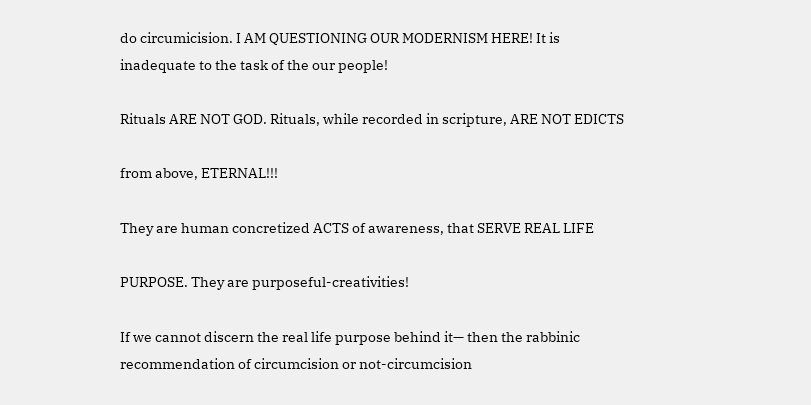do circumicision. I AM QUESTIONING OUR MODERNISM HERE! It is inadequate to the task of the our people!

Rituals ARE NOT GOD. Rituals, while recorded in scripture, ARE NOT EDICTS

from above, ETERNAL!!!

They are human concretized ACTS of awareness, that SERVE REAL LIFE

PURPOSE. They are purposeful-creativities!

If we cannot discern the real life purpose behind it— then the rabbinic recommendation of circumcision or not-circumcision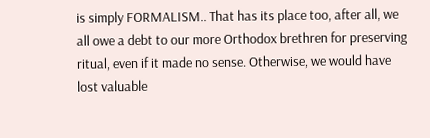is simply FORMALISM.. That has its place too, after all, we all owe a debt to our more Orthodox brethren for preserving ritual, even if it made no sense. Otherwise, we would have lost valuable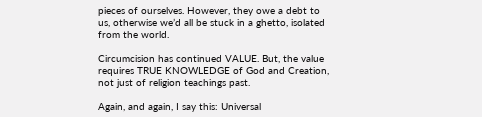pieces of ourselves. However, they owe a debt to us, otherwise we’d all be stuck in a ghetto, isolated from the world.

Circumcision has continued VALUE. But, the value requires TRUE KNOWLEDGE of God and Creation, not just of religion teachings past.

Again, and again, I say this: Universal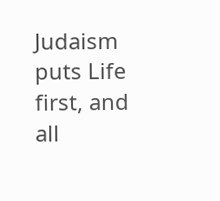Judaism puts Life first, and all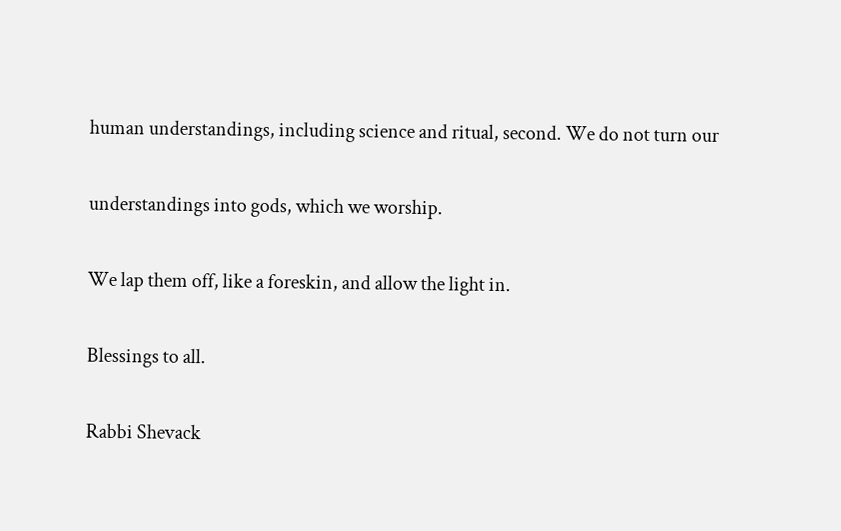human understandings, including science and ritual, second. We do not turn our

understandings into gods, which we worship.

We lap them off, like a foreskin, and allow the light in.

Blessings to all.

Rabbi Shevack